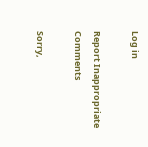Log in

Report Inappropriate Comments

Sorry,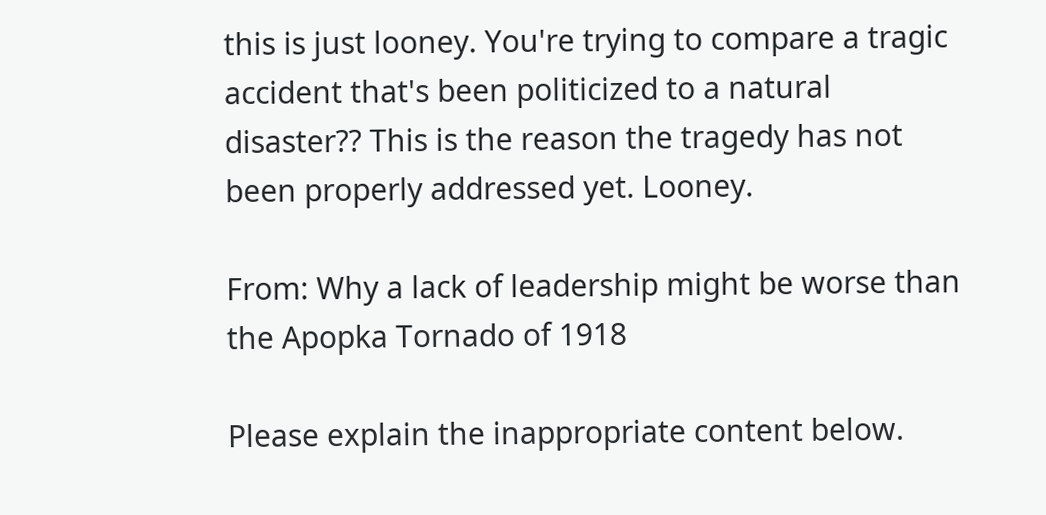this is just looney. You're trying to compare a tragic accident that's been politicized to a natural disaster?? This is the reason the tragedy has not been properly addressed yet. Looney.

From: Why a lack of leadership might be worse than the Apopka Tornado of 1918

Please explain the inappropriate content below.